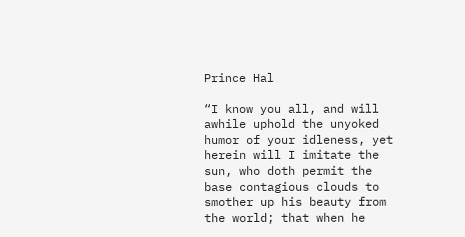Prince Hal

“I know you all, and will awhile uphold the unyoked humor of your idleness, yet herein will I imitate the sun, who doth permit the base contagious clouds to smother up his beauty from the world; that when he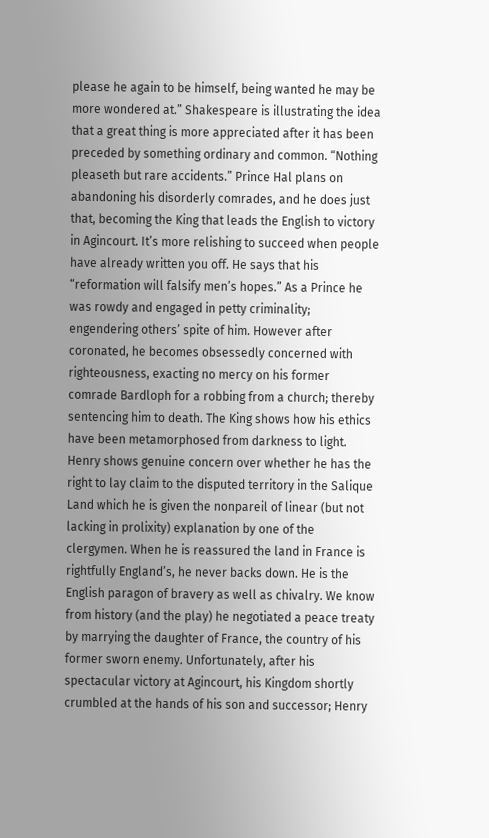please he again to be himself, being wanted he may be more wondered at.” Shakespeare is illustrating the idea that a great thing is more appreciated after it has been preceded by something ordinary and common. “Nothing pleaseth but rare accidents.” Prince Hal plans on abandoning his disorderly comrades, and he does just that, becoming the King that leads the English to victory in Agincourt. It’s more relishing to succeed when people have already written you off. He says that his “reformation will falsify men’s hopes.” As a Prince he was rowdy and engaged in petty criminality; engendering others’ spite of him. However after coronated, he becomes obsessedly concerned with righteousness, exacting no mercy on his former comrade Bardloph for a robbing from a church; thereby sentencing him to death. The King shows how his ethics have been metamorphosed from darkness to light. Henry shows genuine concern over whether he has the right to lay claim to the disputed territory in the Salique Land which he is given the nonpareil of linear (but not lacking in prolixity) explanation by one of the clergymen. When he is reassured the land in France is rightfully England’s, he never backs down. He is the English paragon of bravery as well as chivalry. We know from history (and the play) he negotiated a peace treaty by marrying the daughter of France, the country of his former sworn enemy. Unfortunately, after his spectacular victory at Agincourt, his Kingdom shortly crumbled at the hands of his son and successor; Henry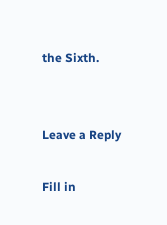the Sixth.


Leave a Reply

Fill in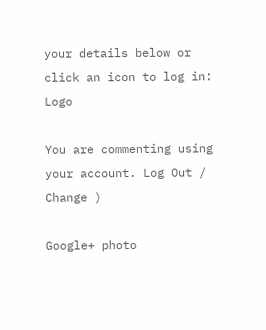your details below or click an icon to log in: Logo

You are commenting using your account. Log Out /  Change )

Google+ photo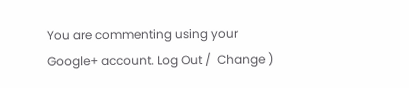You are commenting using your Google+ account. Log Out /  Change )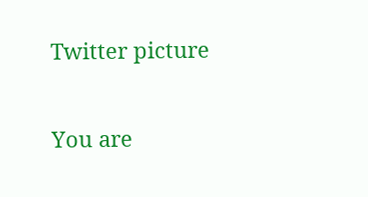Twitter picture

You are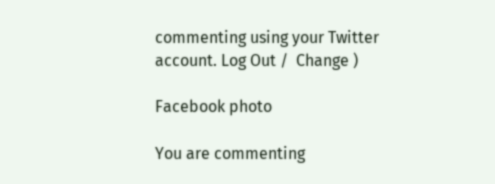commenting using your Twitter account. Log Out /  Change )

Facebook photo

You are commenting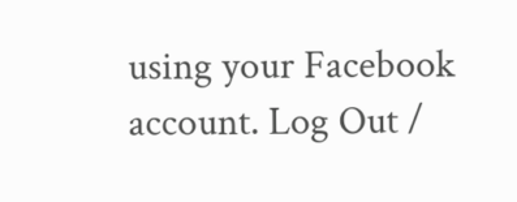using your Facebook account. Log Out /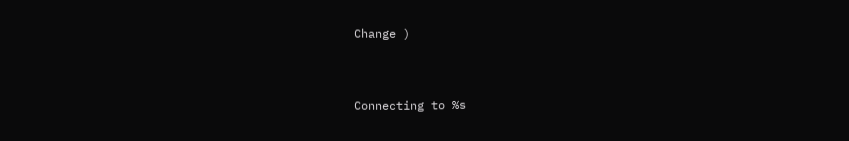Change )


Connecting to %s